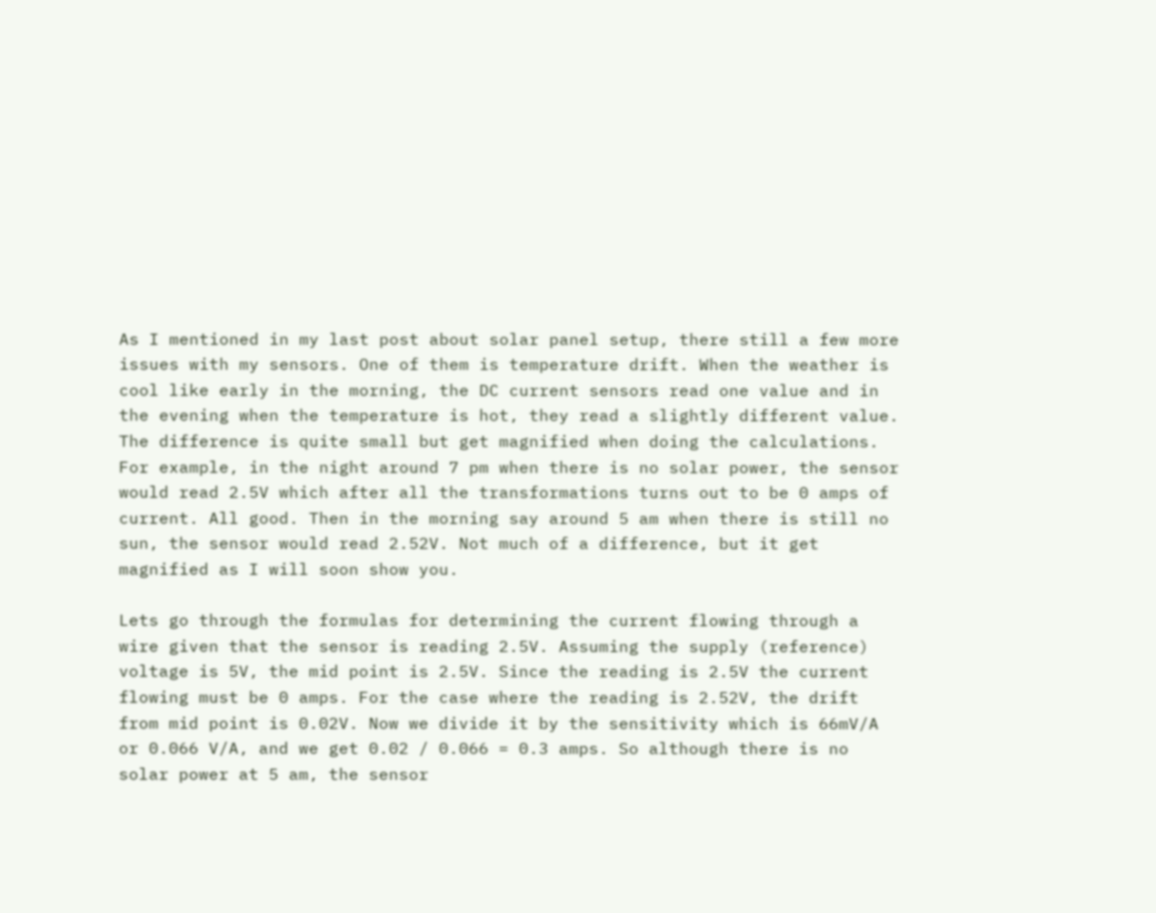As I mentioned in my last post about solar panel setup, there still a few more issues with my sensors. One of them is temperature drift. When the weather is cool like early in the morning, the DC current sensors read one value and in the evening when the temperature is hot, they read a slightly different value. The difference is quite small but get magnified when doing the calculations. For example, in the night around 7 pm when there is no solar power, the sensor would read 2.5V which after all the transformations turns out to be 0 amps of current. All good. Then in the morning say around 5 am when there is still no sun, the sensor would read 2.52V. Not much of a difference, but it get magnified as I will soon show you.

Lets go through the formulas for determining the current flowing through a wire given that the sensor is reading 2.5V. Assuming the supply (reference) voltage is 5V, the mid point is 2.5V. Since the reading is 2.5V the current flowing must be 0 amps. For the case where the reading is 2.52V, the drift from mid point is 0.02V. Now we divide it by the sensitivity which is 66mV/A or 0.066 V/A, and we get 0.02 / 0.066 = 0.3 amps. So although there is no solar power at 5 am, the sensor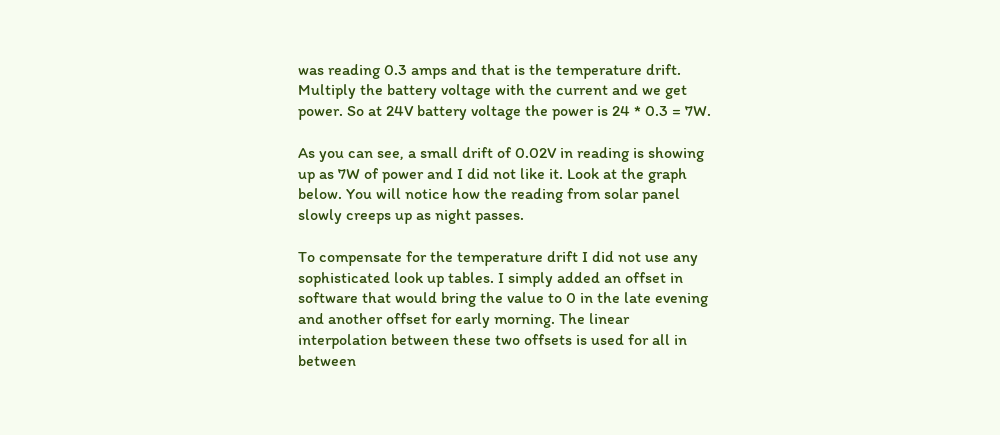was reading 0.3 amps and that is the temperature drift. Multiply the battery voltage with the current and we get power. So at 24V battery voltage the power is 24 * 0.3 = 7W.

As you can see, a small drift of 0.02V in reading is showing up as 7W of power and I did not like it. Look at the graph below. You will notice how the reading from solar panel slowly creeps up as night passes.

To compensate for the temperature drift I did not use any sophisticated look up tables. I simply added an offset in software that would bring the value to 0 in the late evening and another offset for early morning. The linear interpolation between these two offsets is used for all in between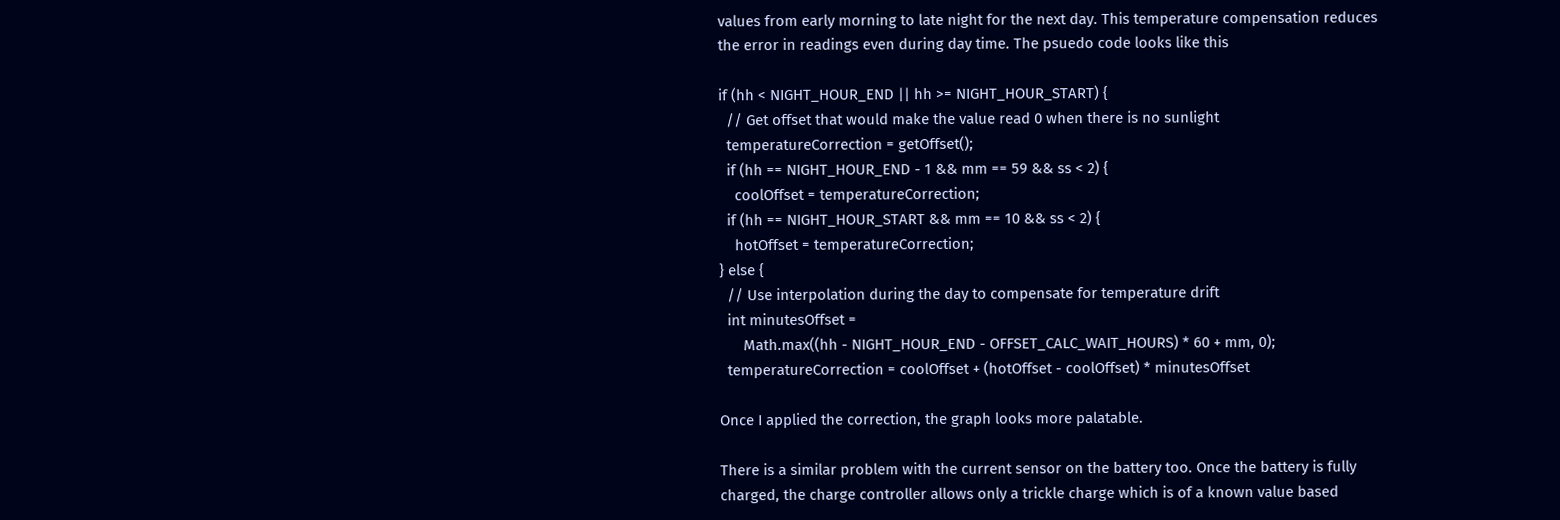values from early morning to late night for the next day. This temperature compensation reduces the error in readings even during day time. The psuedo code looks like this

if (hh < NIGHT_HOUR_END || hh >= NIGHT_HOUR_START) {
  // Get offset that would make the value read 0 when there is no sunlight
  temperatureCorrection = getOffset();
  if (hh == NIGHT_HOUR_END - 1 && mm == 59 && ss < 2) {
    coolOffset = temperatureCorrection;
  if (hh == NIGHT_HOUR_START && mm == 10 && ss < 2) {
    hotOffset = temperatureCorrection;
} else {
  // Use interpolation during the day to compensate for temperature drift
  int minutesOffset =
      Math.max((hh - NIGHT_HOUR_END - OFFSET_CALC_WAIT_HOURS) * 60 + mm, 0);
  temperatureCorrection = coolOffset + (hotOffset - coolOffset) * minutesOffset

Once I applied the correction, the graph looks more palatable.

There is a similar problem with the current sensor on the battery too. Once the battery is fully charged, the charge controller allows only a trickle charge which is of a known value based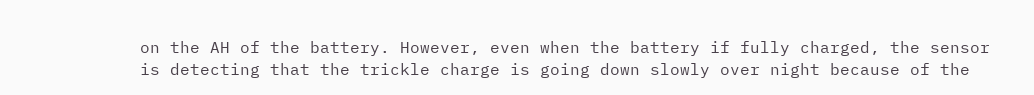on the AH of the battery. However, even when the battery if fully charged, the sensor is detecting that the trickle charge is going down slowly over night because of the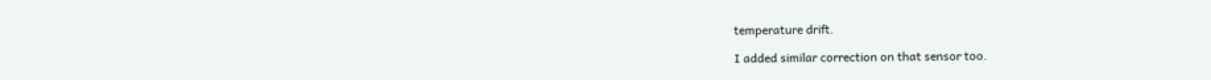temperature drift.

I added similar correction on that sensor too.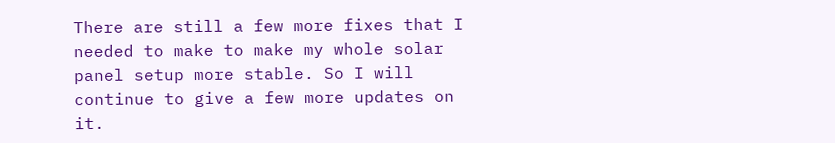There are still a few more fixes that I needed to make to make my whole solar panel setup more stable. So I will continue to give a few more updates on it.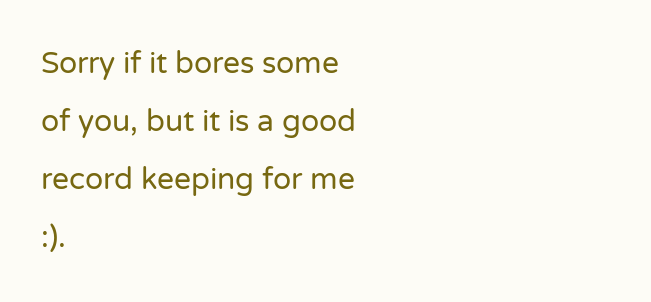Sorry if it bores some of you, but it is a good record keeping for me :).